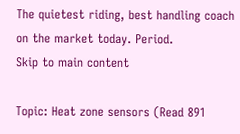The quietest riding, best handling coach on the market today. Period.
Skip to main content

Topic: Heat zone sensors (Read 891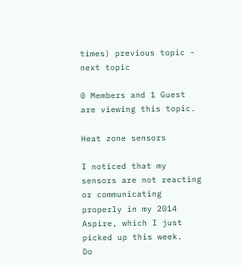times) previous topic - next topic

0 Members and 1 Guest are viewing this topic.

Heat zone sensors

I noticed that my sensors are not reacting or communicating properly in my 2014 Aspire, which I just picked up this week.    Do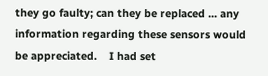they go faulty; can they be replaced ... any information regarding these sensors would be appreciated.    I had set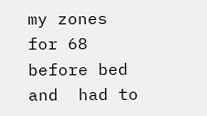my zones for 68 before bed and  had to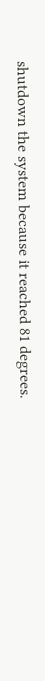shutdown the system because it reached 81 degrees.